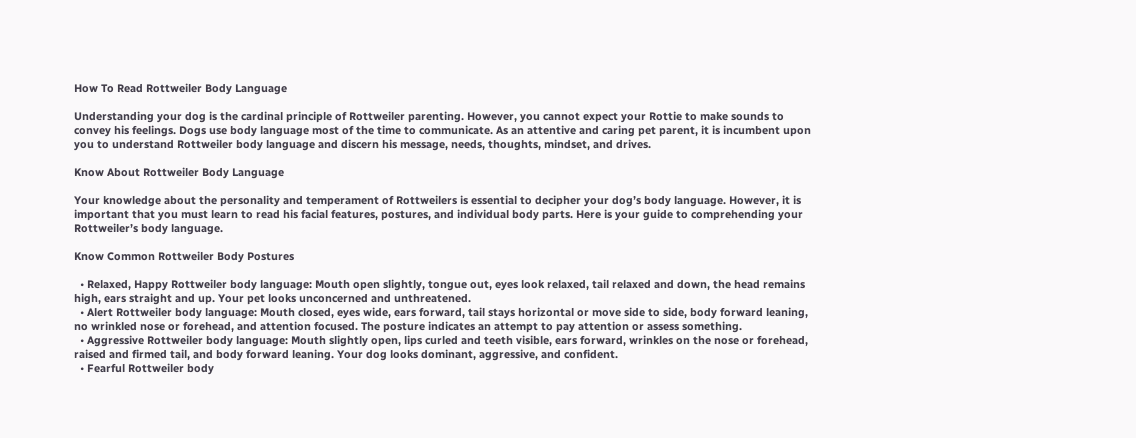How To Read Rottweiler Body Language

Understanding your dog is the cardinal principle of Rottweiler parenting. However, you cannot expect your Rottie to make sounds to convey his feelings. Dogs use body language most of the time to communicate. As an attentive and caring pet parent, it is incumbent upon you to understand Rottweiler body language and discern his message, needs, thoughts, mindset, and drives.

Know About Rottweiler Body Language

Your knowledge about the personality and temperament of Rottweilers is essential to decipher your dog’s body language. However, it is important that you must learn to read his facial features, postures, and individual body parts. Here is your guide to comprehending your Rottweiler’s body language.

Know Common Rottweiler Body Postures

  • Relaxed, Happy Rottweiler body language: Mouth open slightly, tongue out, eyes look relaxed, tail relaxed and down, the head remains high, ears straight and up. Your pet looks unconcerned and unthreatened.
  • Alert Rottweiler body language: Mouth closed, eyes wide, ears forward, tail stays horizontal or move side to side, body forward leaning, no wrinkled nose or forehead, and attention focused. The posture indicates an attempt to pay attention or assess something.
  • Aggressive Rottweiler body language: Mouth slightly open, lips curled and teeth visible, ears forward, wrinkles on the nose or forehead, raised and firmed tail, and body forward leaning. Your dog looks dominant, aggressive, and confident.
  • Fearful Rottweiler body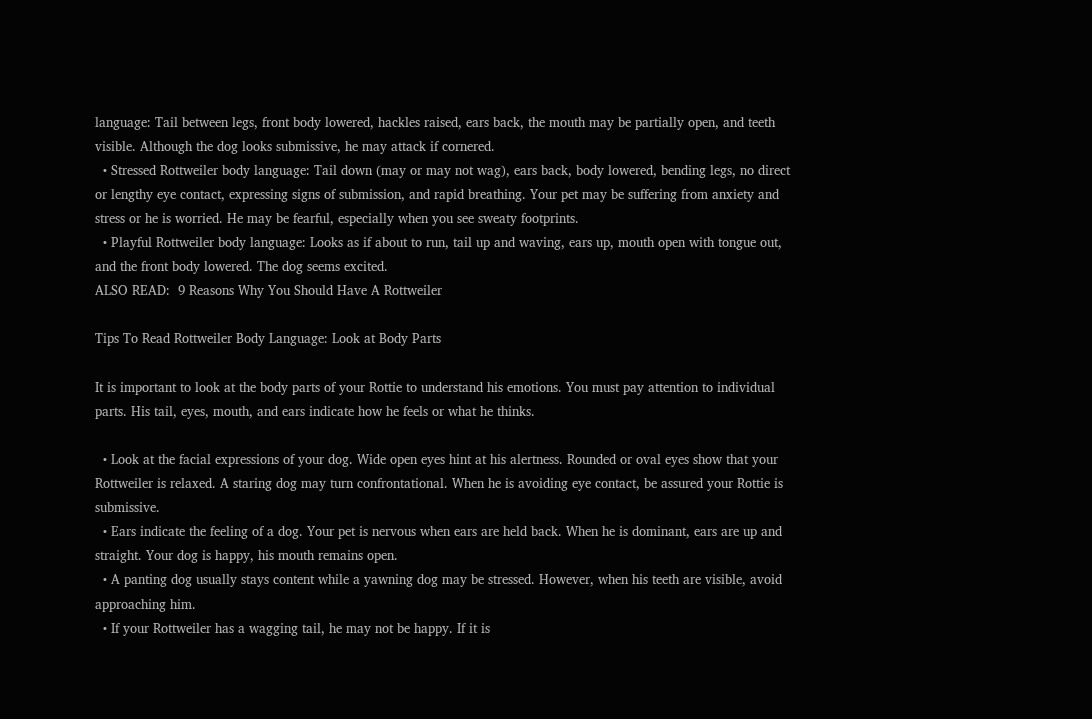language: Tail between legs, front body lowered, hackles raised, ears back, the mouth may be partially open, and teeth visible. Although the dog looks submissive, he may attack if cornered.
  • Stressed Rottweiler body language: Tail down (may or may not wag), ears back, body lowered, bending legs, no direct or lengthy eye contact, expressing signs of submission, and rapid breathing. Your pet may be suffering from anxiety and stress or he is worried. He may be fearful, especially when you see sweaty footprints.
  • Playful Rottweiler body language: Looks as if about to run, tail up and waving, ears up, mouth open with tongue out, and the front body lowered. The dog seems excited.
ALSO READ:  9 Reasons Why You Should Have A Rottweiler

Tips To Read Rottweiler Body Language: Look at Body Parts

It is important to look at the body parts of your Rottie to understand his emotions. You must pay attention to individual parts. His tail, eyes, mouth, and ears indicate how he feels or what he thinks.

  • Look at the facial expressions of your dog. Wide open eyes hint at his alertness. Rounded or oval eyes show that your Rottweiler is relaxed. A staring dog may turn confrontational. When he is avoiding eye contact, be assured your Rottie is submissive.
  • Ears indicate the feeling of a dog. Your pet is nervous when ears are held back. When he is dominant, ears are up and straight. Your dog is happy, his mouth remains open.
  • A panting dog usually stays content while a yawning dog may be stressed. However, when his teeth are visible, avoid approaching him.
  • If your Rottweiler has a wagging tail, he may not be happy. If it is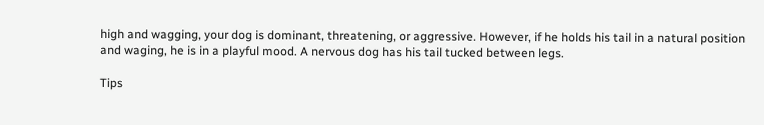high and wagging, your dog is dominant, threatening, or aggressive. However, if he holds his tail in a natural position and waging, he is in a playful mood. A nervous dog has his tail tucked between legs.

Tips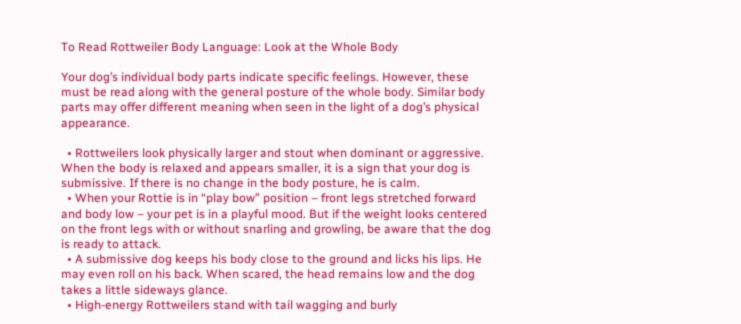To Read Rottweiler Body Language: Look at the Whole Body

Your dog’s individual body parts indicate specific feelings. However, these must be read along with the general posture of the whole body. Similar body parts may offer different meaning when seen in the light of a dog’s physical appearance.

  • Rottweilers look physically larger and stout when dominant or aggressive. When the body is relaxed and appears smaller, it is a sign that your dog is submissive. If there is no change in the body posture, he is calm.
  • When your Rottie is in “play bow” position – front legs stretched forward and body low – your pet is in a playful mood. But if the weight looks centered on the front legs with or without snarling and growling, be aware that the dog is ready to attack.
  • A submissive dog keeps his body close to the ground and licks his lips. He may even roll on his back. When scared, the head remains low and the dog takes a little sideways glance.
  • High-energy Rottweilers stand with tail wagging and burly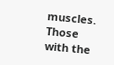muscles. Those with the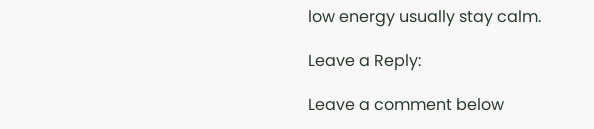low energy usually stay calm.

Leave a Reply:

Leave a comment below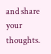and share your thoughts.